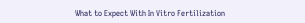What to Expect With In Vitro Fertilization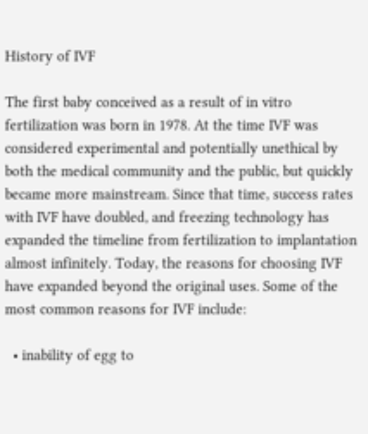History of IVF

The first baby conceived as a result of in vitro fertilization was born in 1978. At the time IVF was considered experimental and potentially unethical by both the medical community and the public, but quickly became more mainstream. Since that time, success rates with IVF have doubled, and freezing technology has expanded the timeline from fertilization to implantation almost infinitely. Today, the reasons for choosing IVF have expanded beyond the original uses. Some of the most common reasons for IVF include:

  • inability of egg to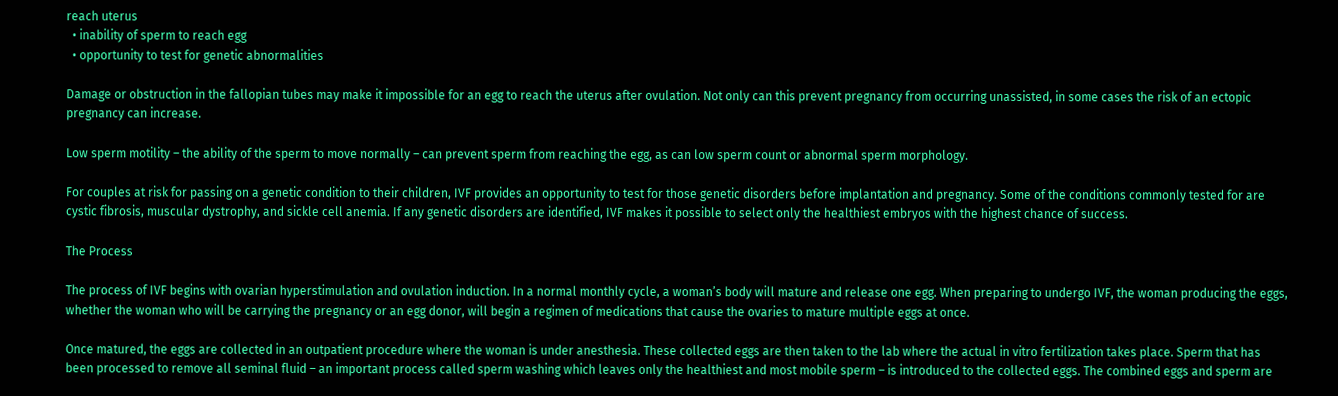reach uterus
  • inability of sperm to reach egg
  • opportunity to test for genetic abnormalities

Damage or obstruction in the fallopian tubes may make it impossible for an egg to reach the uterus after ovulation. Not only can this prevent pregnancy from occurring unassisted, in some cases the risk of an ectopic pregnancy can increase.

Low sperm motility – the ability of the sperm to move normally – can prevent sperm from reaching the egg, as can low sperm count or abnormal sperm morphology.

For couples at risk for passing on a genetic condition to their children, IVF provides an opportunity to test for those genetic disorders before implantation and pregnancy. Some of the conditions commonly tested for are cystic fibrosis, muscular dystrophy, and sickle cell anemia. If any genetic disorders are identified, IVF makes it possible to select only the healthiest embryos with the highest chance of success.

The Process

The process of IVF begins with ovarian hyperstimulation and ovulation induction. In a normal monthly cycle, a woman’s body will mature and release one egg. When preparing to undergo IVF, the woman producing the eggs, whether the woman who will be carrying the pregnancy or an egg donor, will begin a regimen of medications that cause the ovaries to mature multiple eggs at once.

Once matured, the eggs are collected in an outpatient procedure where the woman is under anesthesia. These collected eggs are then taken to the lab where the actual in vitro fertilization takes place. Sperm that has been processed to remove all seminal fluid – an important process called sperm washing which leaves only the healthiest and most mobile sperm – is introduced to the collected eggs. The combined eggs and sperm are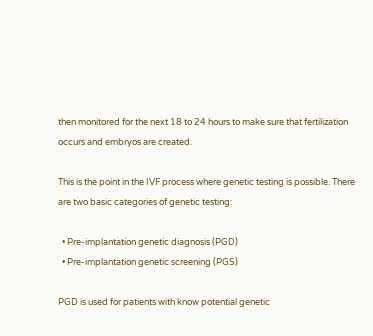then monitored for the next 18 to 24 hours to make sure that fertilization occurs and embryos are created.

This is the point in the IVF process where genetic testing is possible. There are two basic categories of genetic testing:

  • Pre-implantation genetic diagnosis (PGD)
  • Pre-implantation genetic screening (PGS)

PGD is used for patients with know potential genetic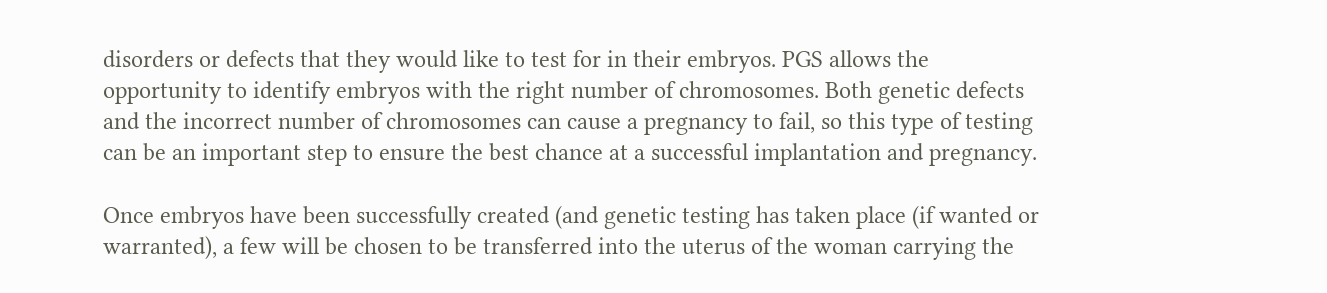disorders or defects that they would like to test for in their embryos. PGS allows the opportunity to identify embryos with the right number of chromosomes. Both genetic defects and the incorrect number of chromosomes can cause a pregnancy to fail, so this type of testing can be an important step to ensure the best chance at a successful implantation and pregnancy.

Once embryos have been successfully created (and genetic testing has taken place (if wanted or warranted), a few will be chosen to be transferred into the uterus of the woman carrying the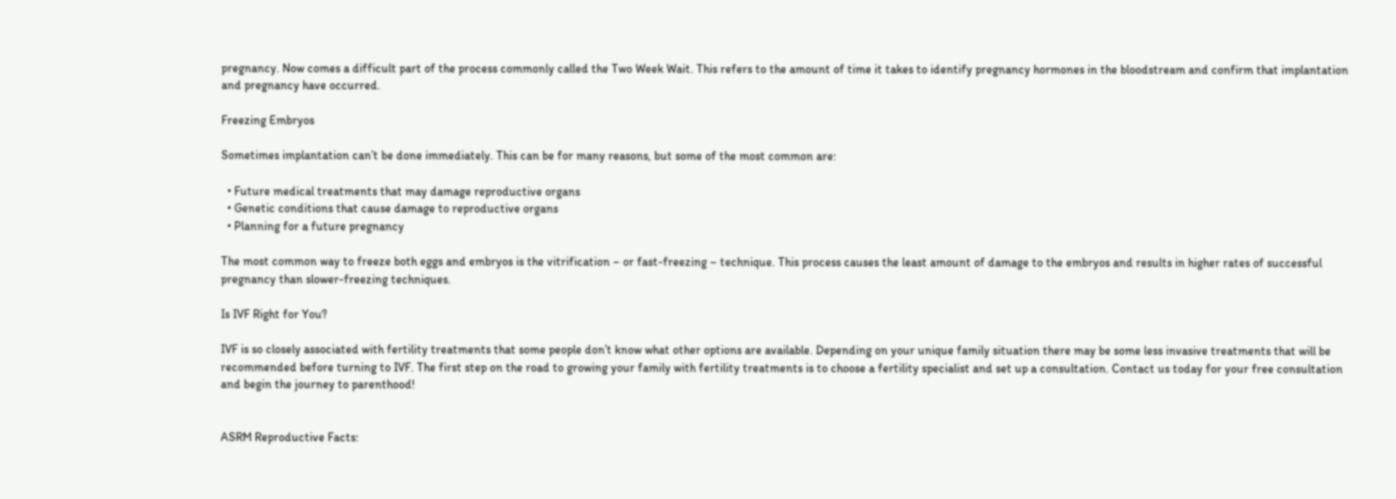pregnancy. Now comes a difficult part of the process commonly called the Two Week Wait. This refers to the amount of time it takes to identify pregnancy hormones in the bloodstream and confirm that implantation and pregnancy have occurred.

Freezing Embryos

Sometimes implantation can’t be done immediately. This can be for many reasons, but some of the most common are:

  • Future medical treatments that may damage reproductive organs
  • Genetic conditions that cause damage to reproductive organs
  • Planning for a future pregnancy

The most common way to freeze both eggs and embryos is the vitrification – or fast-freezing – technique. This process causes the least amount of damage to the embryos and results in higher rates of successful pregnancy than slower-freezing techniques.

Is IVF Right for You?

IVF is so closely associated with fertility treatments that some people don’t know what other options are available. Depending on your unique family situation there may be some less invasive treatments that will be recommended before turning to IVF. The first step on the road to growing your family with fertility treatments is to choose a fertility specialist and set up a consultation. Contact us today for your free consultation and begin the journey to parenthood!


ASRM Reproductive Facts: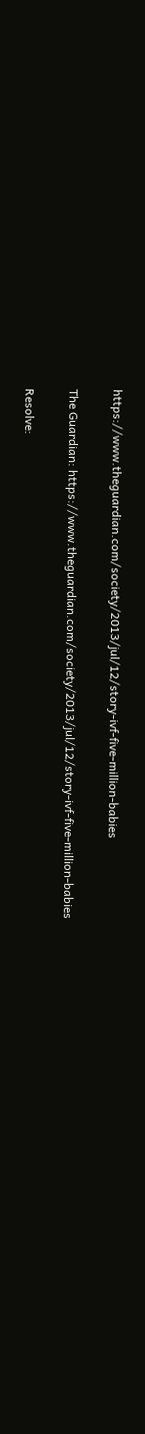https://www.theguardian.com/society/2013/jul/12/story-ivf-five-million-babies

The Guardian: https://www.theguardian.com/society/2013/jul/12/story-ivf-five-million-babies

Resolve: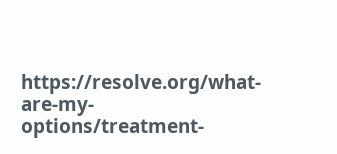https://resolve.org/what-are-my-options/treatment-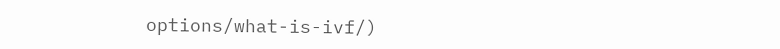options/what-is-ivf/)